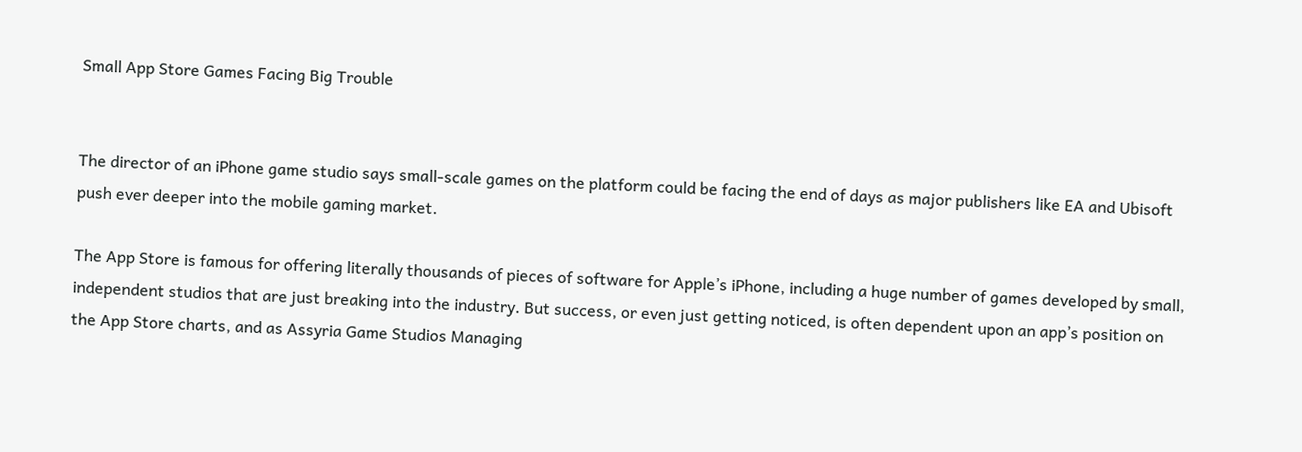Small App Store Games Facing Big Trouble


The director of an iPhone game studio says small-scale games on the platform could be facing the end of days as major publishers like EA and Ubisoft push ever deeper into the mobile gaming market.

The App Store is famous for offering literally thousands of pieces of software for Apple’s iPhone, including a huge number of games developed by small, independent studios that are just breaking into the industry. But success, or even just getting noticed, is often dependent upon an app’s position on the App Store charts, and as Assyria Game Studios Managing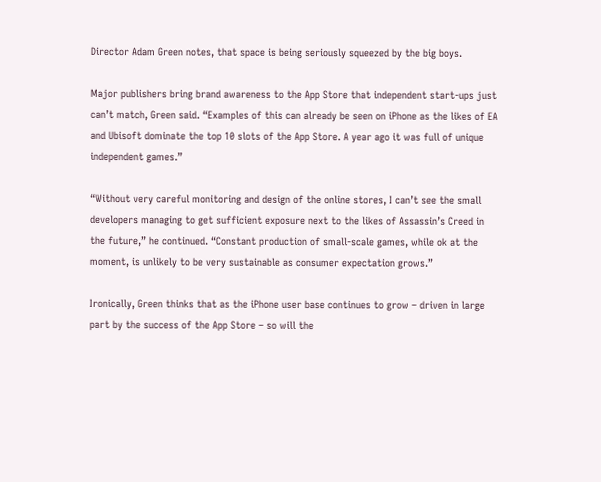Director Adam Green notes, that space is being seriously squeezed by the big boys.

Major publishers bring brand awareness to the App Store that independent start-ups just can’t match, Green said. “Examples of this can already be seen on iPhone as the likes of EA and Ubisoft dominate the top 10 slots of the App Store. A year ago it was full of unique independent games.”

“Without very careful monitoring and design of the online stores, I can’t see the small developers managing to get sufficient exposure next to the likes of Assassin’s Creed in the future,” he continued. “Constant production of small-scale games, while ok at the moment, is unlikely to be very sustainable as consumer expectation grows.”

Ironically, Green thinks that as the iPhone user base continues to grow – driven in large part by the success of the App Store – so will the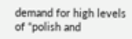demand for high levels of “polish and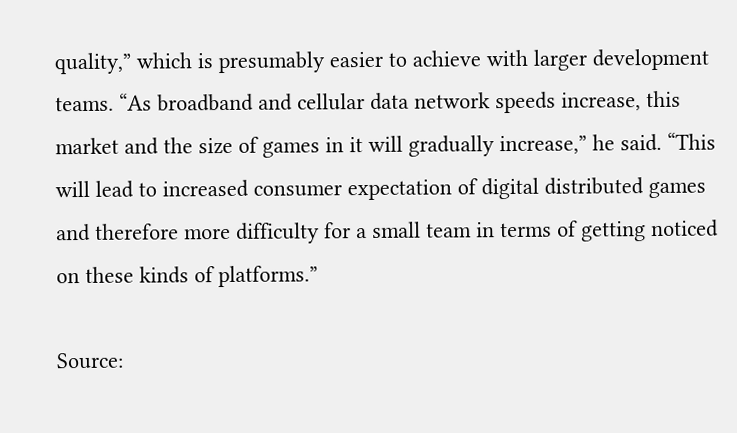quality,” which is presumably easier to achieve with larger development teams. “As broadband and cellular data network speeds increase, this market and the size of games in it will gradually increase,” he said. “This will lead to increased consumer expectation of digital distributed games and therefore more difficulty for a small team in terms of getting noticed on these kinds of platforms.”

Source: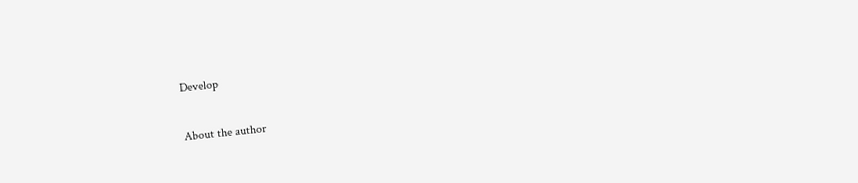Develop

About the author